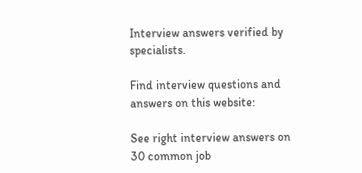Interview answers verified by specialists.

Find interview questions and answers on this website:

See right interview answers on 30 common job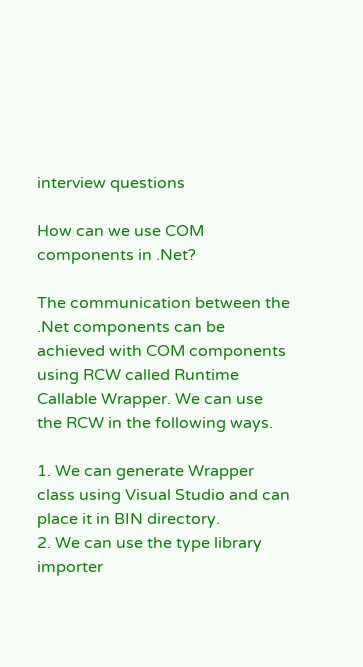interview questions

How can we use COM components in .Net?

The communication between the .Net components can be achieved with COM components using RCW called Runtime Callable Wrapper. We can use the RCW in the following ways.

1. We can generate Wrapper class using Visual Studio and can place it in BIN directory.
2. We can use the type library importer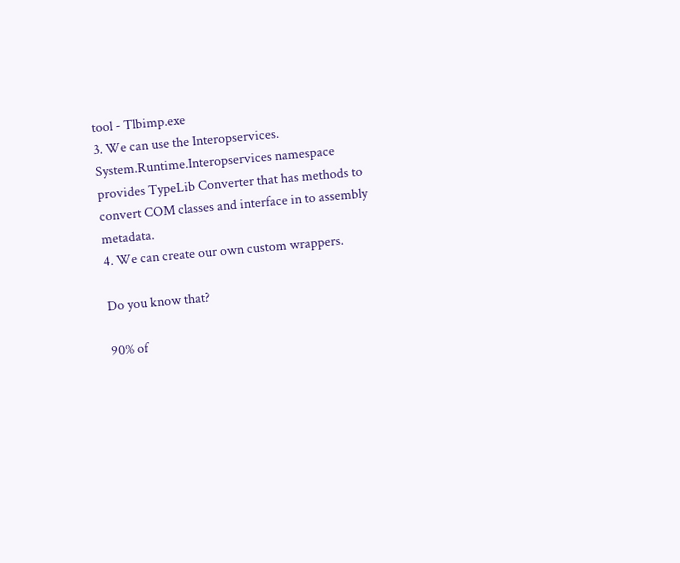tool - Tlbimp.exe
3. We can use the Interopservices. System.Runtime.Interopservices namespace provides TypeLib Converter that has methods to convert COM classes and interface in to assembly metadata.
4. We can create our own custom wrappers.

Do you know that?

90% of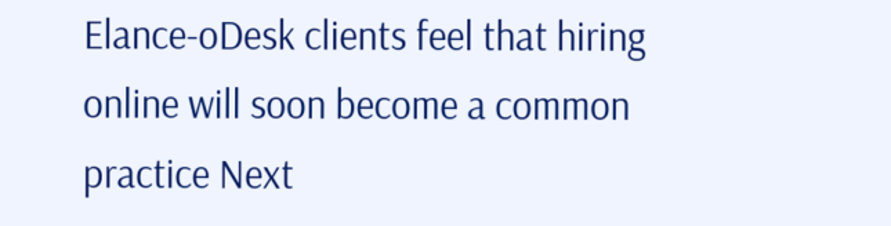Elance-oDesk clients feel that hiring online will soon become a common practice Next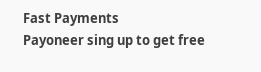Fast Payments
Payoneer sing up to get free